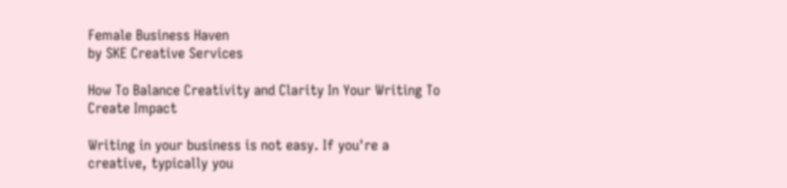Female Business Haven
by SKE Creative Services

How To Balance Creativity and Clarity In Your Writing To Create Impact

Writing in your business is not easy. If you're a creative, typically you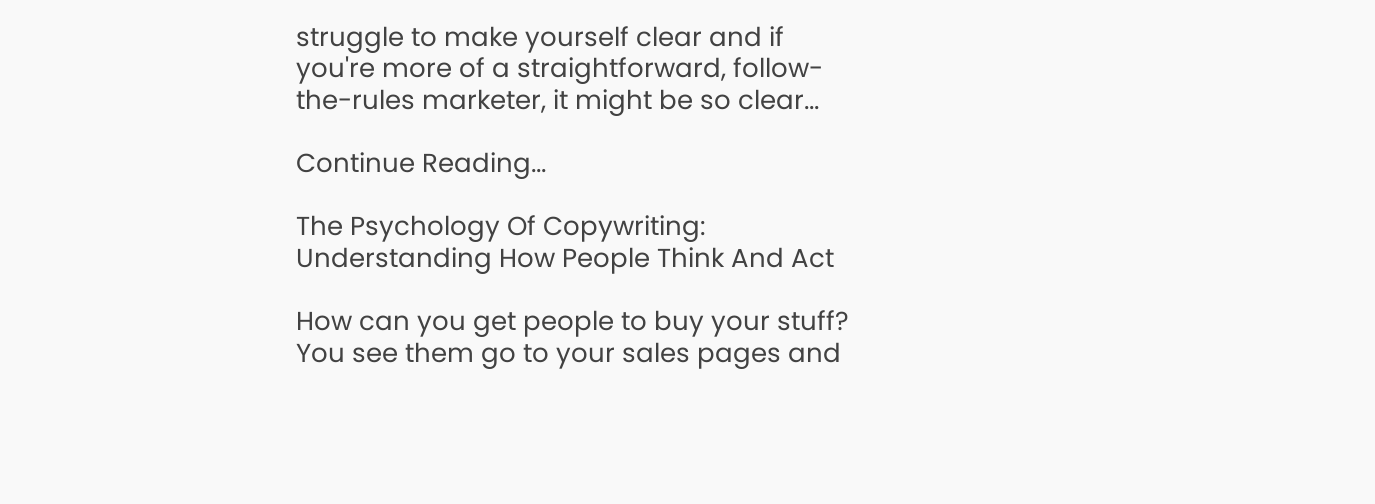struggle to make yourself clear and if you're more of a straightforward, follow-the-rules marketer, it might be so clear...

Continue Reading...

The Psychology Of Copywriting: Understanding How People Think And Act

How can you get people to buy your stuff? You see them go to your sales pages and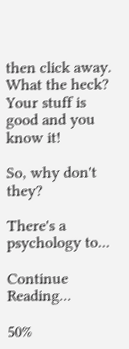then click away. What the heck? Your stuff is good and you know it!

So, why don't they?

There's a psychology to...

Continue Reading...

50%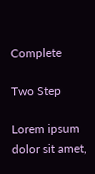Complete

Two Step

Lorem ipsum dolor sit amet,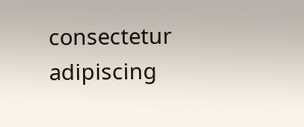consectetur adipiscing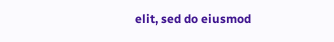elit, sed do eiusmod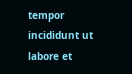tempor incididunt ut labore et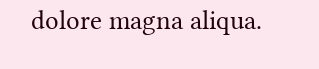dolore magna aliqua.